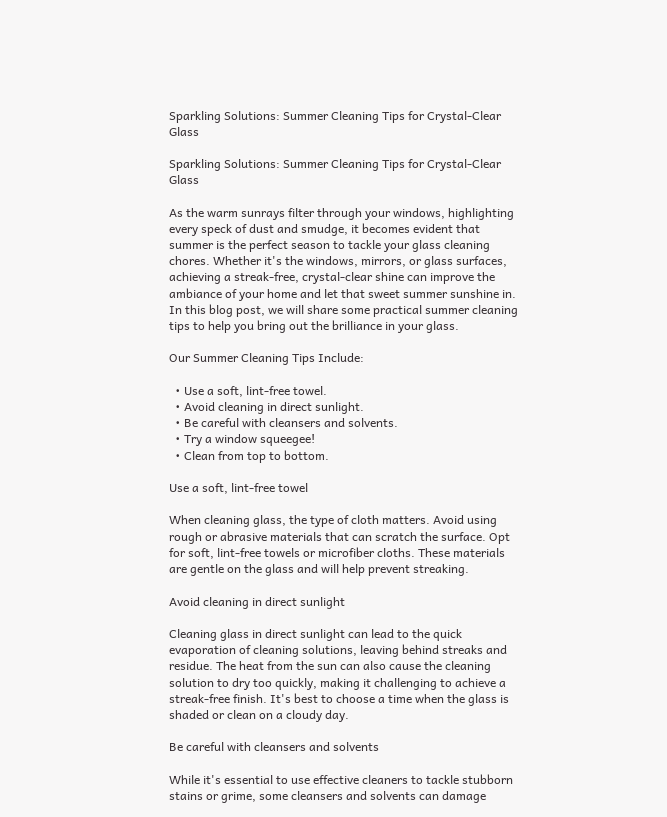Sparkling Solutions: Summer Cleaning Tips for Crystal-Clear Glass

Sparkling Solutions: Summer Cleaning Tips for Crystal-Clear Glass

As the warm sunrays filter through your windows, highlighting every speck of dust and smudge, it becomes evident that summer is the perfect season to tackle your glass cleaning chores. Whether it's the windows, mirrors, or glass surfaces, achieving a streak-free, crystal-clear shine can improve the ambiance of your home and let that sweet summer sunshine in. In this blog post, we will share some practical summer cleaning tips to help you bring out the brilliance in your glass.

Our Summer Cleaning Tips Include:

  • Use a soft, lint-free towel.
  • Avoid cleaning in direct sunlight.
  • Be careful with cleansers and solvents.
  • Try a window squeegee!
  • Clean from top to bottom.

Use a soft, lint-free towel

When cleaning glass, the type of cloth matters. Avoid using rough or abrasive materials that can scratch the surface. Opt for soft, lint-free towels or microfiber cloths. These materials are gentle on the glass and will help prevent streaking.

Avoid cleaning in direct sunlight

Cleaning glass in direct sunlight can lead to the quick evaporation of cleaning solutions, leaving behind streaks and residue. The heat from the sun can also cause the cleaning solution to dry too quickly, making it challenging to achieve a streak-free finish. It's best to choose a time when the glass is shaded or clean on a cloudy day.

Be careful with cleansers and solvents

While it's essential to use effective cleaners to tackle stubborn stains or grime, some cleansers and solvents can damage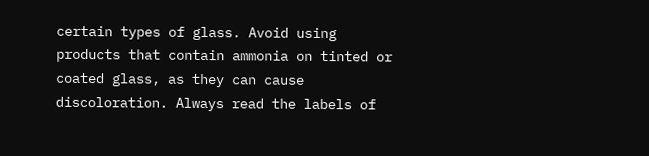certain types of glass. Avoid using products that contain ammonia on tinted or coated glass, as they can cause discoloration. Always read the labels of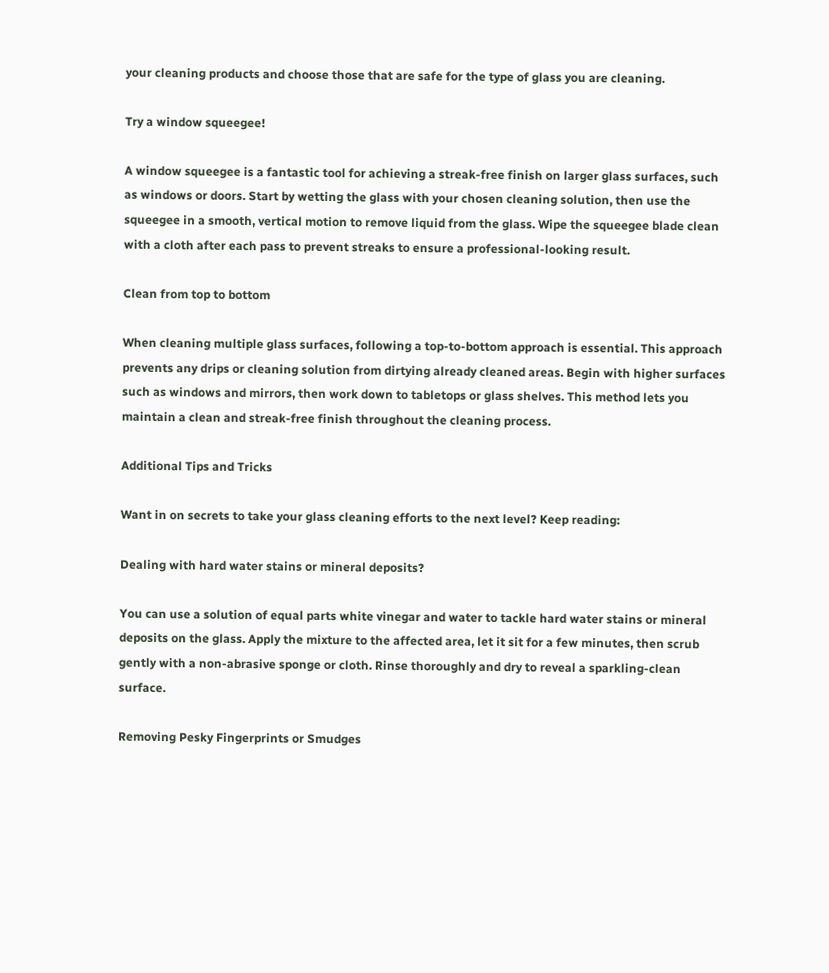your cleaning products and choose those that are safe for the type of glass you are cleaning.

Try a window squeegee!

A window squeegee is a fantastic tool for achieving a streak-free finish on larger glass surfaces, such as windows or doors. Start by wetting the glass with your chosen cleaning solution, then use the squeegee in a smooth, vertical motion to remove liquid from the glass. Wipe the squeegee blade clean with a cloth after each pass to prevent streaks to ensure a professional-looking result.

Clean from top to bottom

When cleaning multiple glass surfaces, following a top-to-bottom approach is essential. This approach prevents any drips or cleaning solution from dirtying already cleaned areas. Begin with higher surfaces such as windows and mirrors, then work down to tabletops or glass shelves. This method lets you maintain a clean and streak-free finish throughout the cleaning process.

Additional Tips and Tricks

Want in on secrets to take your glass cleaning efforts to the next level? Keep reading:

Dealing with hard water stains or mineral deposits?

You can use a solution of equal parts white vinegar and water to tackle hard water stains or mineral deposits on the glass. Apply the mixture to the affected area, let it sit for a few minutes, then scrub gently with a non-abrasive sponge or cloth. Rinse thoroughly and dry to reveal a sparkling-clean surface.

Removing Pesky Fingerprints or Smudges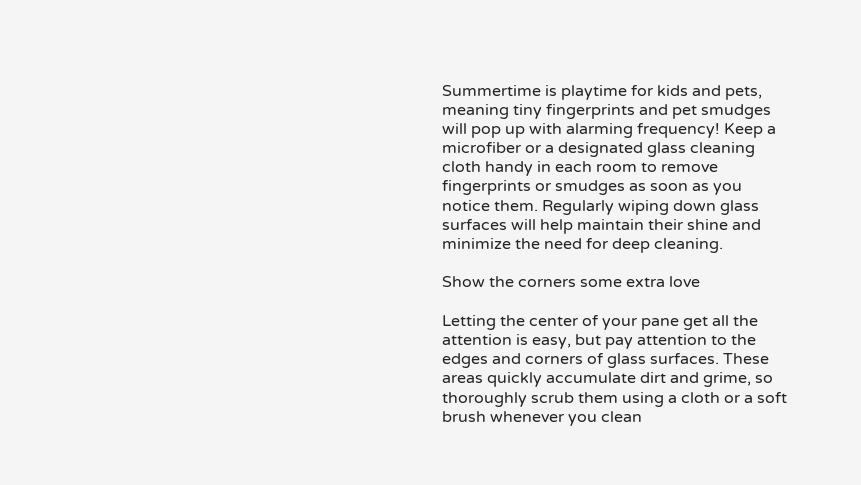Summertime is playtime for kids and pets, meaning tiny fingerprints and pet smudges will pop up with alarming frequency! Keep a microfiber or a designated glass cleaning cloth handy in each room to remove fingerprints or smudges as soon as you notice them. Regularly wiping down glass surfaces will help maintain their shine and minimize the need for deep cleaning.

Show the corners some extra love

Letting the center of your pane get all the attention is easy, but pay attention to the edges and corners of glass surfaces. These areas quickly accumulate dirt and grime, so thoroughly scrub them using a cloth or a soft brush whenever you clean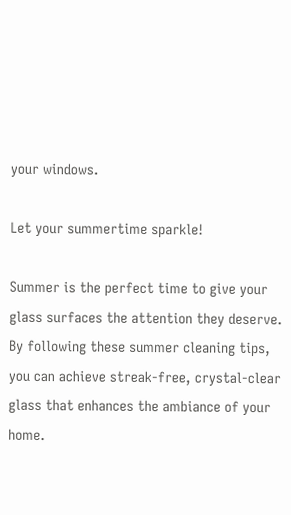your windows.

Let your summertime sparkle!

Summer is the perfect time to give your glass surfaces the attention they deserve. By following these summer cleaning tips, you can achieve streak-free, crystal-clear glass that enhances the ambiance of your home.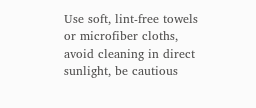Use soft, lint-free towels or microfiber cloths, avoid cleaning in direct sunlight, be cautious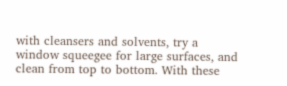with cleansers and solvents, try a window squeegee for large surfaces, and clean from top to bottom. With these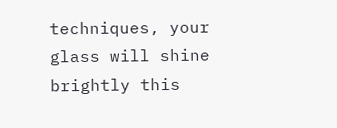techniques, your glass will shine brightly this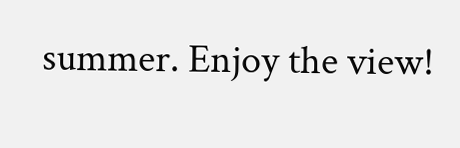summer. Enjoy the view!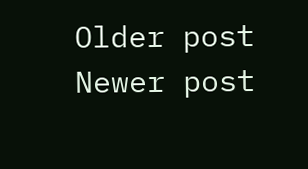Older post Newer post